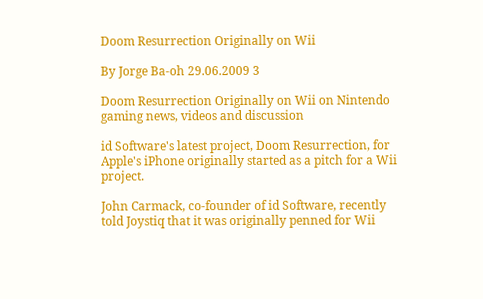Doom Resurrection Originally on Wii

By Jorge Ba-oh 29.06.2009 3

Doom Resurrection Originally on Wii on Nintendo gaming news, videos and discussion

id Software's latest project, Doom Resurrection, for Apple's iPhone originally started as a pitch for a Wii project.

John Carmack, co-founder of id Software, recently told Joystiq that it was originally penned for Wii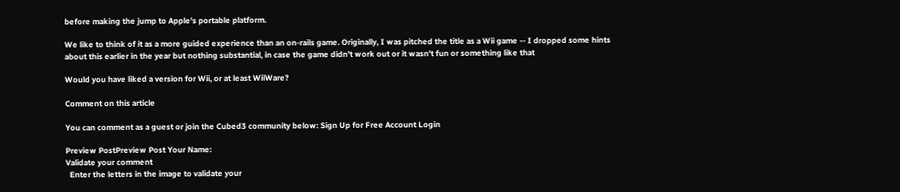before making the jump to Apple's portable platform.

We like to think of it as a more guided experience than an on-rails game. Originally, I was pitched the title as a Wii game -- I dropped some hints about this earlier in the year but nothing substantial, in case the game didn't work out or it wasn't fun or something like that

Would you have liked a version for Wii, or at least WiiWare?

Comment on this article

You can comment as a guest or join the Cubed3 community below: Sign Up for Free Account Login

Preview PostPreview Post Your Name:
Validate your comment
  Enter the letters in the image to validate your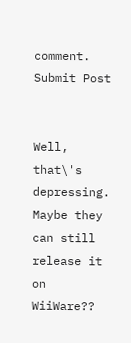comment.
Submit Post


Well, that\'s depressing. Maybe they can still release it on WiiWare??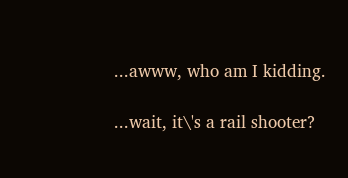...awww, who am I kidding.

...wait, it\'s a rail shooter?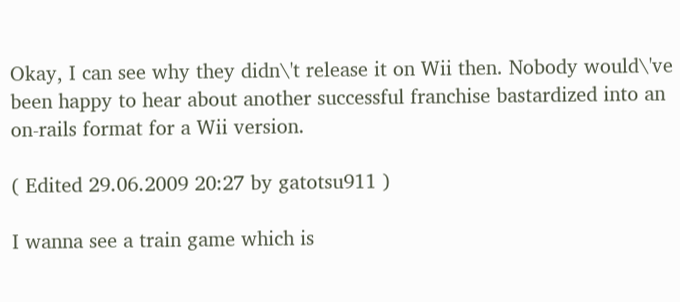Okay, I can see why they didn\'t release it on Wii then. Nobody would\'ve been happy to hear about another successful franchise bastardized into an on-rails format for a Wii version.

( Edited 29.06.2009 20:27 by gatotsu911 )

I wanna see a train game which is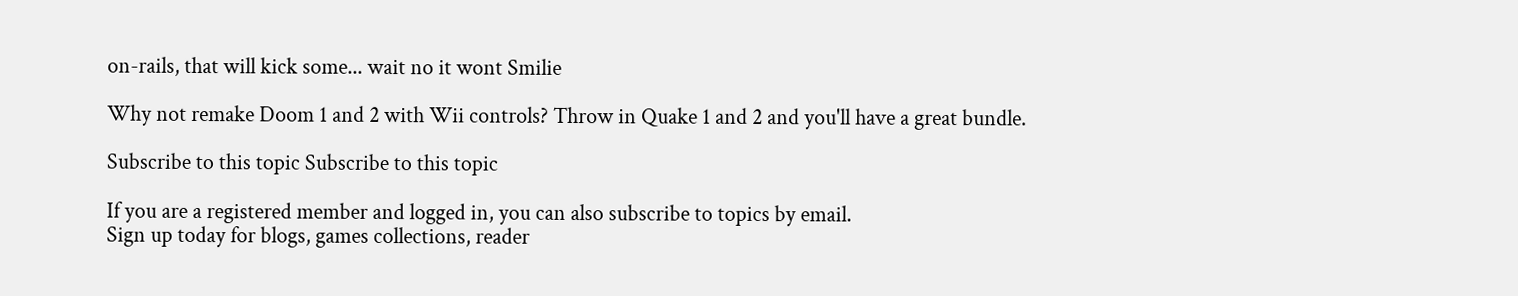on-rails, that will kick some... wait no it wont Smilie

Why not remake Doom 1 and 2 with Wii controls? Throw in Quake 1 and 2 and you'll have a great bundle.

Subscribe to this topic Subscribe to this topic

If you are a registered member and logged in, you can also subscribe to topics by email.
Sign up today for blogs, games collections, reader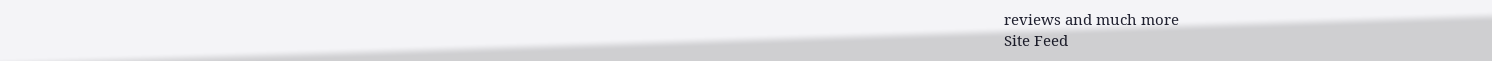reviews and much more
Site Feed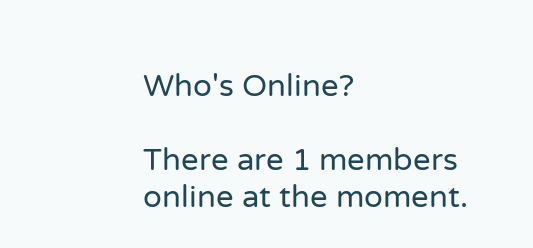Who's Online?

There are 1 members online at the moment.